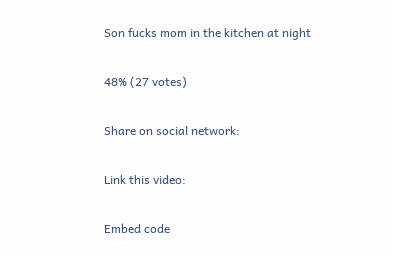Son fucks mom in the kitchen at night

48% (27 votes)

Share on social network:

Link this video:

Embed code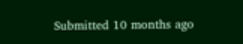Submitted 10 months ago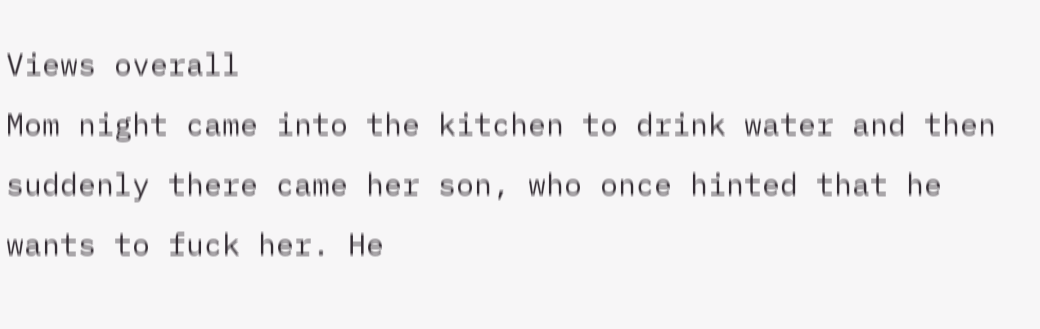Views overall
Mom night came into the kitchen to drink water and then suddenly there came her son, who once hinted that he wants to fuck her. He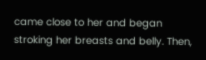came close to her and began stroking her breasts and belly. Then,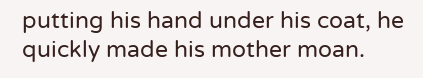putting his hand under his coat, he quickly made his mother moan.